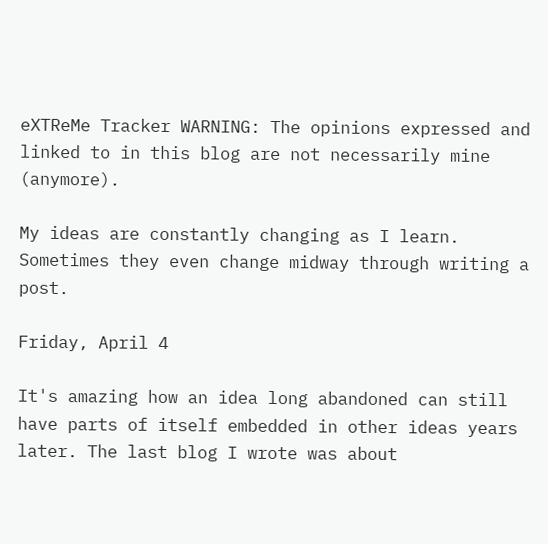eXTReMe Tracker WARNING: The opinions expressed and linked to in this blog are not necessarily mine (anymore).

My ideas are constantly changing as I learn. Sometimes they even change midway through writing a post.

Friday, April 4

It's amazing how an idea long abandoned can still have parts of itself embedded in other ideas years later. The last blog I wrote was about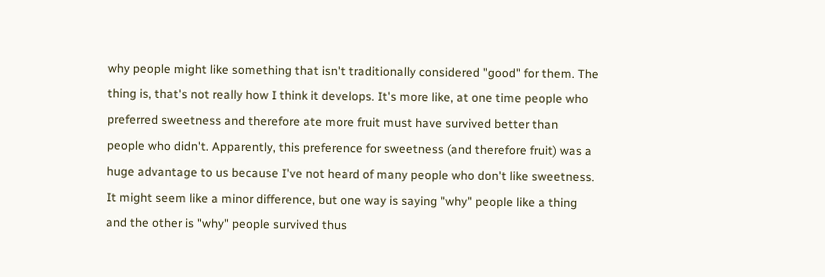why people might like something that isn't traditionally considered "good" for them. The thing is, that's not really how I think it develops. It's more like, at one time people who preferred sweetness and therefore ate more fruit must have survived better than people who didn't. Apparently, this preference for sweetness (and therefore fruit) was a huge advantage to us because I've not heard of many people who don't like sweetness. It might seem like a minor difference, but one way is saying "why" people like a thing and the other is "why" people survived thus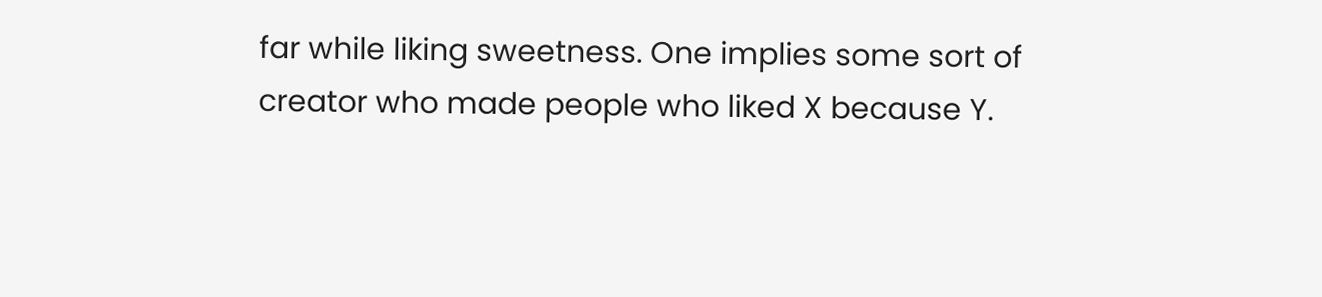far while liking sweetness. One implies some sort of creator who made people who liked X because Y.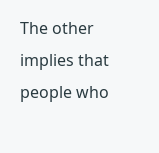The other implies that people who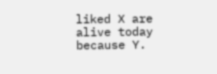liked X are alive today because Y.